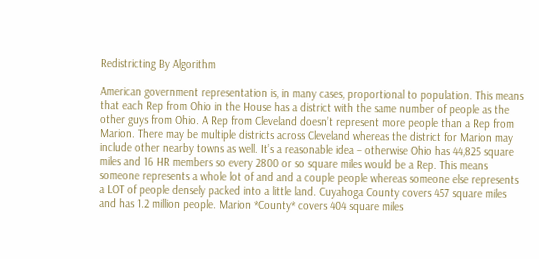Redistricting By Algorithm

American government representation is, in many cases, proportional to population. This means that each Rep from Ohio in the House has a district with the same number of people as the other guys from Ohio. A Rep from Cleveland doesn’t represent more people than a Rep from Marion. There may be multiple districts across Cleveland whereas the district for Marion may include other nearby towns as well. It’s a reasonable idea – otherwise Ohio has 44,825 square miles and 16 HR members so every 2800 or so square miles would be a Rep. This means someone represents a whole lot of and and a couple people whereas someone else represents a LOT of people densely packed into a little land. Cuyahoga County covers 457 square miles and has 1.2 million people. Marion *County* covers 404 square miles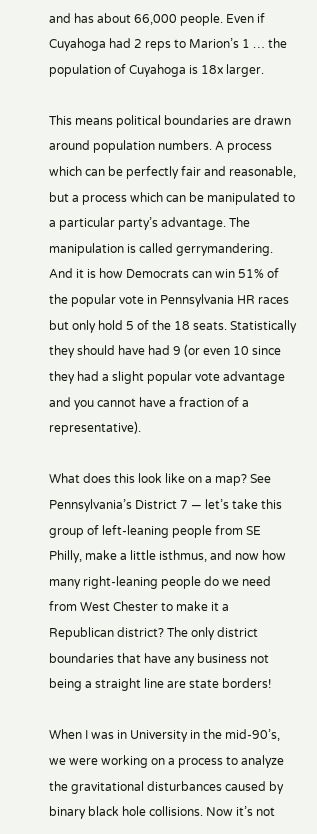and has about 66,000 people. Even if Cuyahoga had 2 reps to Marion’s 1 … the population of Cuyahoga is 18x larger.

This means political boundaries are drawn around population numbers. A process which can be perfectly fair and reasonable, but a process which can be manipulated to a particular party’s advantage. The manipulation is called gerrymandering. And it is how Democrats can win 51% of the popular vote in Pennsylvania HR races but only hold 5 of the 18 seats. Statistically they should have had 9 (or even 10 since they had a slight popular vote advantage and you cannot have a fraction of a representative).

What does this look like on a map? See Pennsylvania’s District 7 — let’s take this group of left-leaning people from SE Philly, make a little isthmus, and now how many right-leaning people do we need from West Chester to make it a Republican district? The only district boundaries that have any business not being a straight line are state borders!

When I was in University in the mid-90’s, we were working on a process to analyze the gravitational disturbances caused by binary black hole collisions. Now it’s not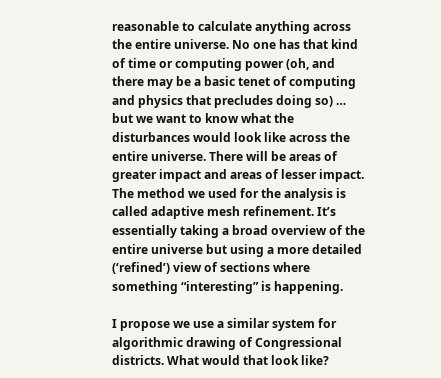reasonable to calculate anything across the entire universe. No one has that kind of time or computing power (oh, and there may be a basic tenet of computing and physics that precludes doing so) … but we want to know what the disturbances would look like across the entire universe. There will be areas of greater impact and areas of lesser impact. The method we used for the analysis is called adaptive mesh refinement. It’s essentially taking a broad overview of the entire universe but using a more detailed (‘refined’) view of sections where something “interesting” is happening.

I propose we use a similar system for algorithmic drawing of Congressional districts. What would that look like?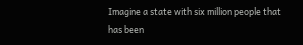Imagine a state with six million people that has been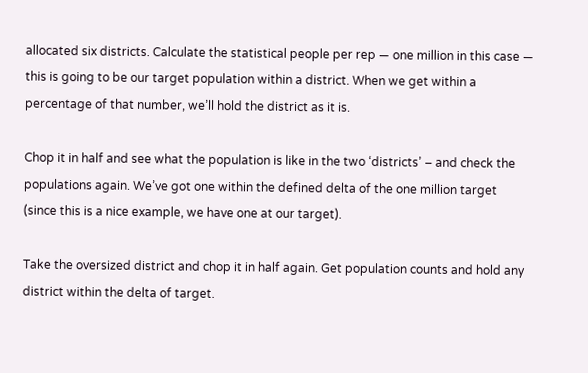allocated six districts. Calculate the statistical people per rep — one million in this case — this is going to be our target population within a district. When we get within a percentage of that number, we’ll hold the district as it is.

Chop it in half and see what the population is like in the two ‘districts’ – and check the populations again. We’ve got one within the defined delta of the one million target (since this is a nice example, we have one at our target).

Take the oversized district and chop it in half again. Get population counts and hold any district within the delta of target.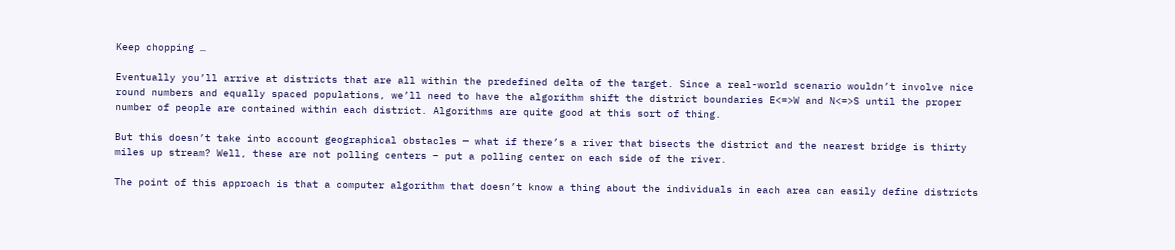Keep chopping …

Eventually you’ll arrive at districts that are all within the predefined delta of the target. Since a real-world scenario wouldn’t involve nice round numbers and equally spaced populations, we’ll need to have the algorithm shift the district boundaries E<=>W and N<=>S until the proper number of people are contained within each district. Algorithms are quite good at this sort of thing.

But this doesn’t take into account geographical obstacles — what if there’s a river that bisects the district and the nearest bridge is thirty miles up stream? Well, these are not polling centers – put a polling center on each side of the river.

The point of this approach is that a computer algorithm that doesn’t know a thing about the individuals in each area can easily define districts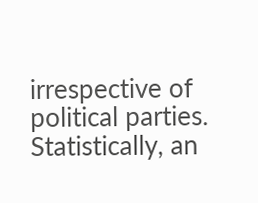irrespective of political parties. Statistically, an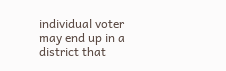individual voter may end up in a district that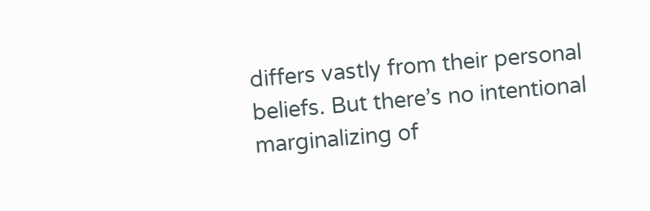differs vastly from their personal beliefs. But there’s no intentional marginalizing of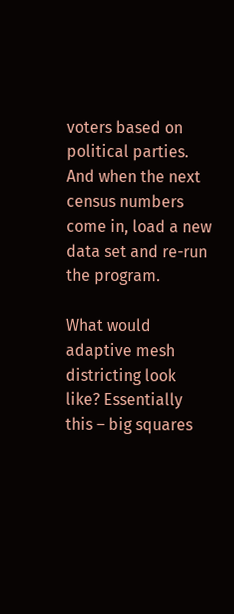voters based on political parties. And when the next census numbers come in, load a new data set and re-run the program.

What would adaptive mesh districting look like? Essentially this – big squares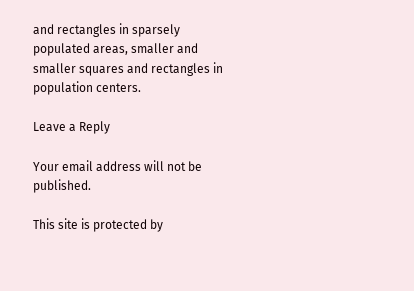and rectangles in sparsely populated areas, smaller and smaller squares and rectangles in population centers.

Leave a Reply

Your email address will not be published.

This site is protected by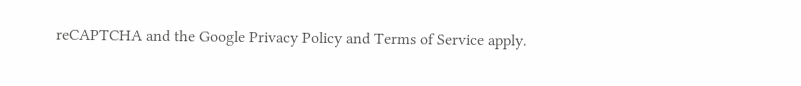reCAPTCHA and the Google Privacy Policy and Terms of Service apply.